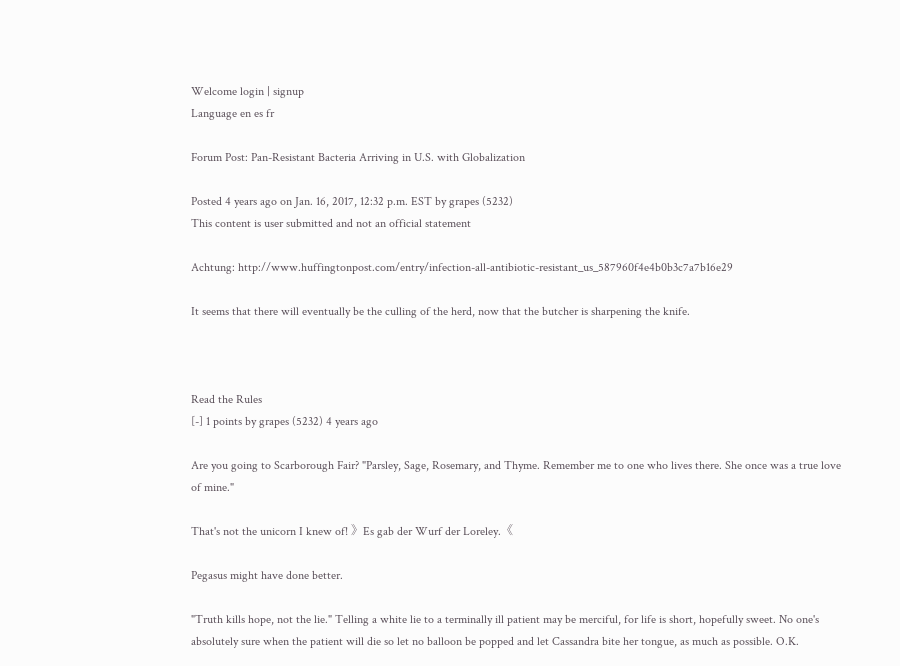Welcome login | signup
Language en es fr

Forum Post: Pan-Resistant Bacteria Arriving in U.S. with Globalization

Posted 4 years ago on Jan. 16, 2017, 12:32 p.m. EST by grapes (5232)
This content is user submitted and not an official statement

Achtung: http://www.huffingtonpost.com/entry/infection-all-antibiotic-resistant_us_587960f4e4b0b3c7a7b16e29

It seems that there will eventually be the culling of the herd, now that the butcher is sharpening the knife.



Read the Rules
[-] 1 points by grapes (5232) 4 years ago

Are you going to Scarborough Fair? "Parsley, Sage, Rosemary, and Thyme. Remember me to one who lives there. She once was a true love of mine."

That's not the unicorn I knew of! 》Es gab der Wurf der Loreley.《

Pegasus might have done better.

"Truth kills hope, not the lie." Telling a white lie to a terminally ill patient may be merciful, for life is short, hopefully sweet. No one's absolutely sure when the patient will die so let no balloon be popped and let Cassandra bite her tongue, as much as possible. O.K.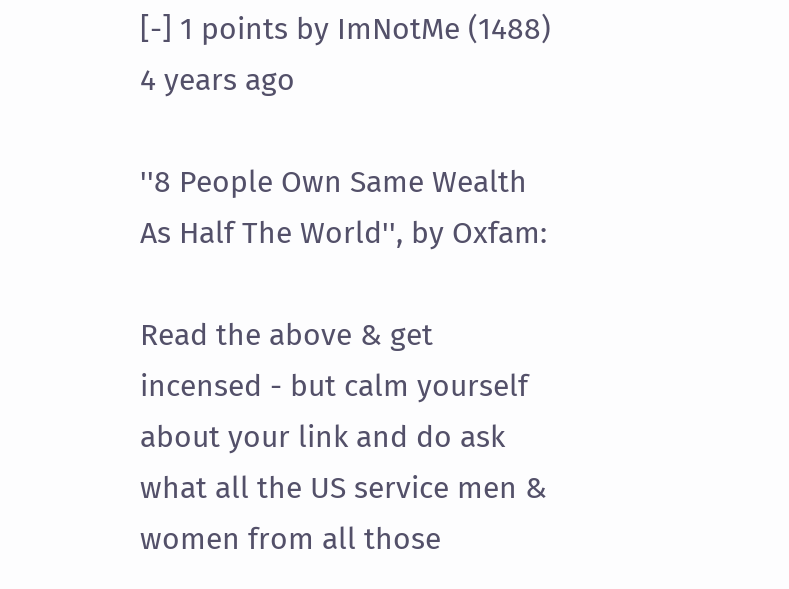[-] 1 points by ImNotMe (1488) 4 years ago

''8 People Own Same Wealth As Half The World'', by Oxfam:

Read the above & get incensed - but calm yourself about your link and do ask what all the US service men & women from all those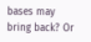bases may bring back? Or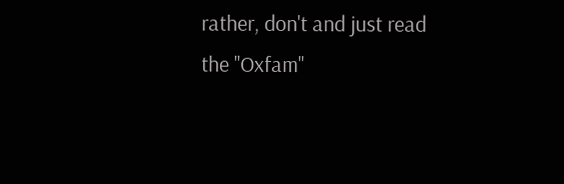rather, don't and just read the ''Oxfam''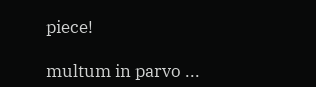piece!

multum in parvo ...